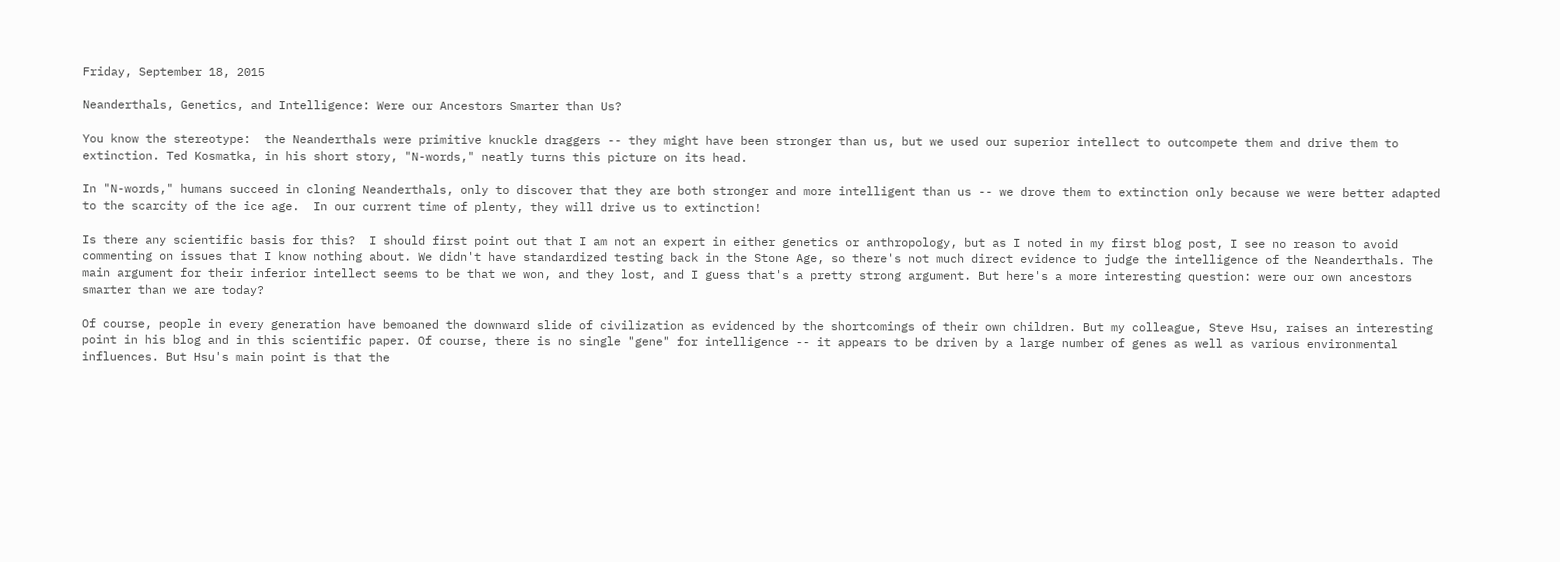Friday, September 18, 2015

Neanderthals, Genetics, and Intelligence: Were our Ancestors Smarter than Us?

You know the stereotype:  the Neanderthals were primitive knuckle draggers -- they might have been stronger than us, but we used our superior intellect to outcompete them and drive them to extinction. Ted Kosmatka, in his short story, "N-words," neatly turns this picture on its head.

In "N-words," humans succeed in cloning Neanderthals, only to discover that they are both stronger and more intelligent than us -- we drove them to extinction only because we were better adapted to the scarcity of the ice age.  In our current time of plenty, they will drive us to extinction!

Is there any scientific basis for this?  I should first point out that I am not an expert in either genetics or anthropology, but as I noted in my first blog post, I see no reason to avoid commenting on issues that I know nothing about. We didn't have standardized testing back in the Stone Age, so there's not much direct evidence to judge the intelligence of the Neanderthals. The main argument for their inferior intellect seems to be that we won, and they lost, and I guess that's a pretty strong argument. But here's a more interesting question: were our own ancestors smarter than we are today?

Of course, people in every generation have bemoaned the downward slide of civilization as evidenced by the shortcomings of their own children. But my colleague, Steve Hsu, raises an interesting point in his blog and in this scientific paper. Of course, there is no single "gene" for intelligence -- it appears to be driven by a large number of genes as well as various environmental influences. But Hsu's main point is that the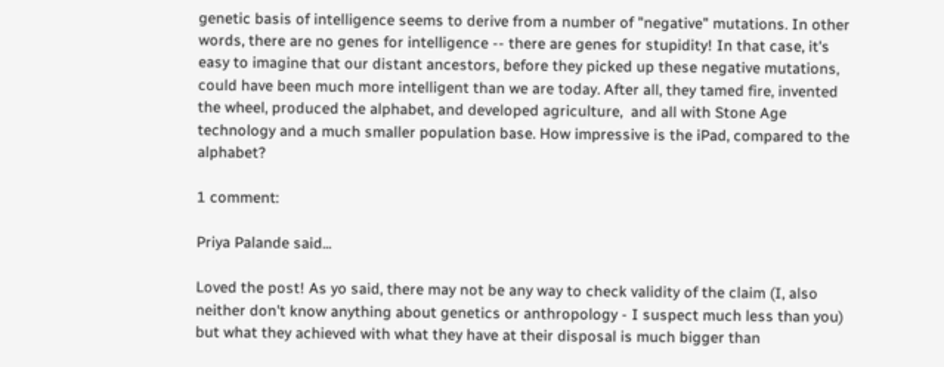genetic basis of intelligence seems to derive from a number of "negative" mutations. In other words, there are no genes for intelligence -- there are genes for stupidity! In that case, it's easy to imagine that our distant ancestors, before they picked up these negative mutations, could have been much more intelligent than we are today. After all, they tamed fire, invented the wheel, produced the alphabet, and developed agriculture,  and all with Stone Age technology and a much smaller population base. How impressive is the iPad, compared to the alphabet?

1 comment:

Priya Palande said...

Loved the post! As yo said, there may not be any way to check validity of the claim (I, also neither don't know anything about genetics or anthropology - I suspect much less than you) but what they achieved with what they have at their disposal is much bigger than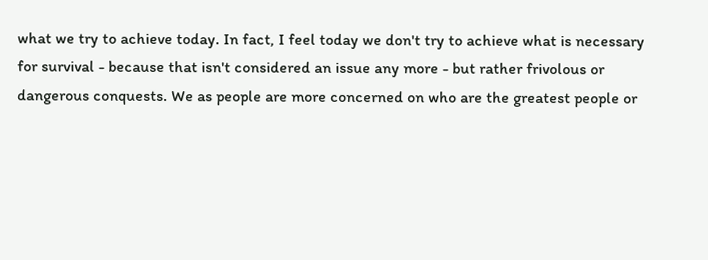what we try to achieve today. In fact, I feel today we don't try to achieve what is necessary for survival - because that isn't considered an issue any more - but rather frivolous or dangerous conquests. We as people are more concerned on who are the greatest people or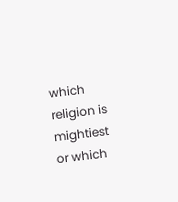which religion is mightiest or which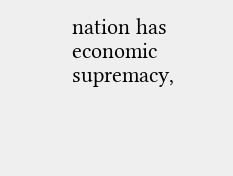nation has economic supremacy,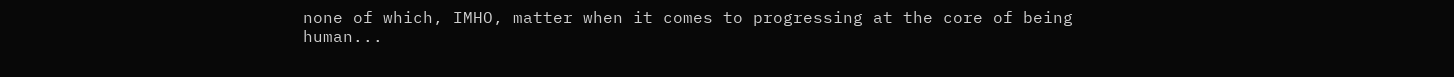none of which, IMHO, matter when it comes to progressing at the core of being human...